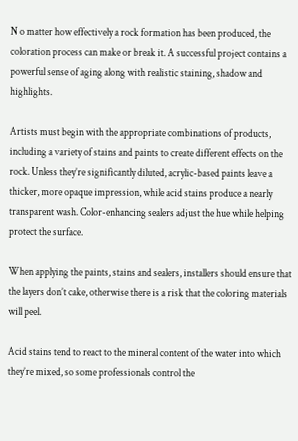N o matter how effectively a rock formation has been produced, the coloration process can make or break it. A successful project contains a powerful sense of aging along with realistic staining, shadow and highlights.

Artists must begin with the appropriate combinations of products, including a variety of stains and paints to create different effects on the rock. Unless they’re significantly diluted, acrylic-based paints leave a thicker, more opaque impression, while acid stains produce a nearly transparent wash. Color-enhancing sealers adjust the hue while helping protect the surface.

When applying the paints, stains and sealers, installers should ensure that the layers don’t cake, otherwise there is a risk that the coloring materials will peel.

Acid stains tend to react to the mineral content of the water into which they’re mixed, so some professionals control the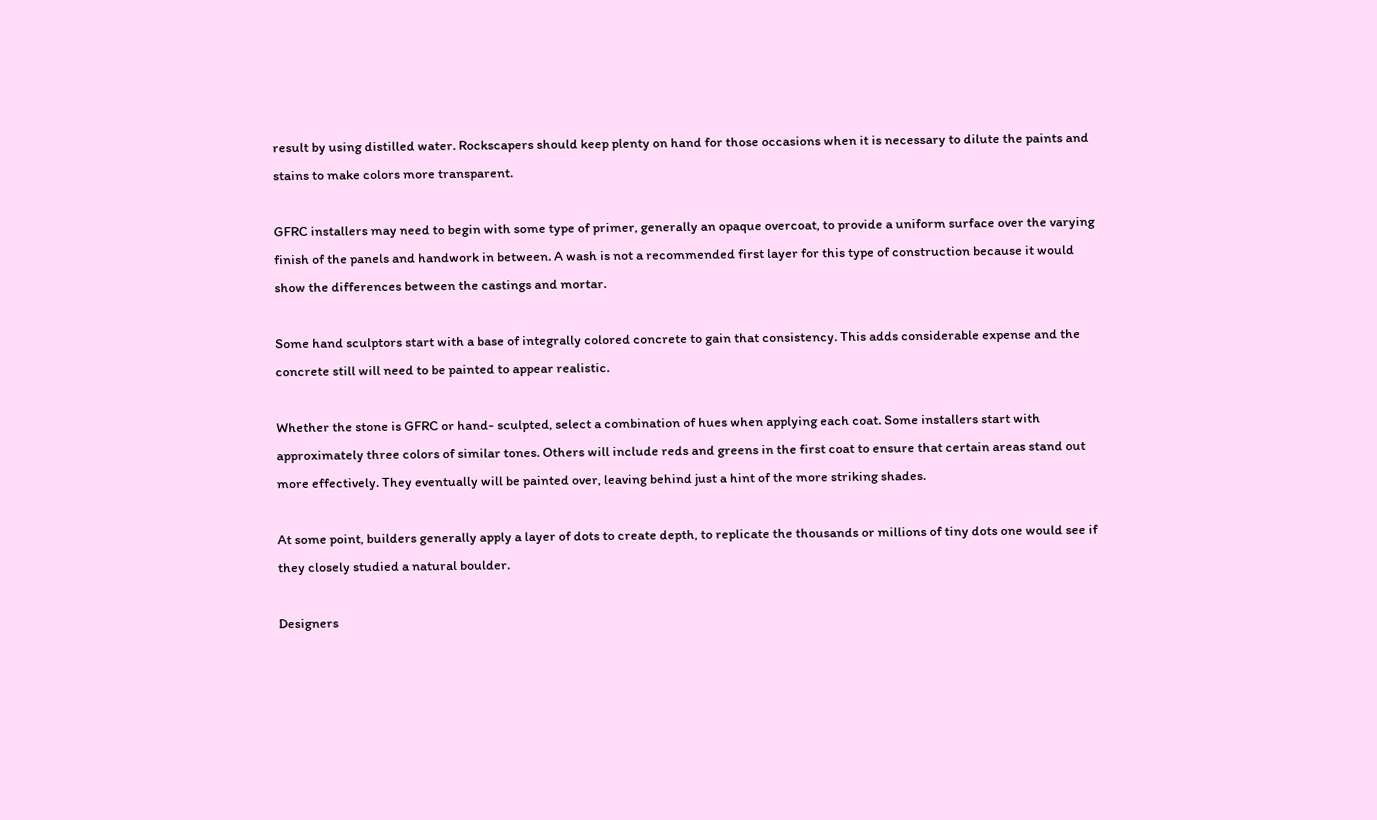result by using distilled water. Rockscapers should keep plenty on hand for those occasions when it is necessary to dilute the paints and stains to make colors more transparent.

GFRC installers may need to begin with some type of primer, generally an opaque overcoat, to provide a uniform surface over the varying finish of the panels and handwork in between. A wash is not a recommended first layer for this type of construction because it would show the differences between the castings and mortar.

Some hand sculptors start with a base of integrally colored concrete to gain that consistency. This adds considerable expense and the concrete still will need to be painted to appear realistic.

Whether the stone is GFRC or hand- sculpted, select a combination of hues when applying each coat. Some installers start with approximately three colors of similar tones. Others will include reds and greens in the first coat to ensure that certain areas stand out more effectively. They eventually will be painted over, leaving behind just a hint of the more striking shades.

At some point, builders generally apply a layer of dots to create depth, to replicate the thousands or millions of tiny dots one would see if they closely studied a natural boulder.

Designers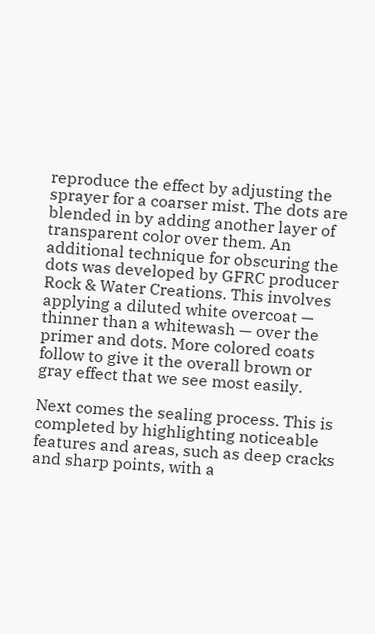reproduce the effect by adjusting the sprayer for a coarser mist. The dots are blended in by adding another layer of transparent color over them. An additional technique for obscuring the dots was developed by GFRC producer Rock & Water Creations. This involves applying a diluted white overcoat — thinner than a whitewash — over the primer and dots. More colored coats follow to give it the overall brown or gray effect that we see most easily.

Next comes the sealing process. This is completed by highlighting noticeable features and areas, such as deep cracks and sharp points, with a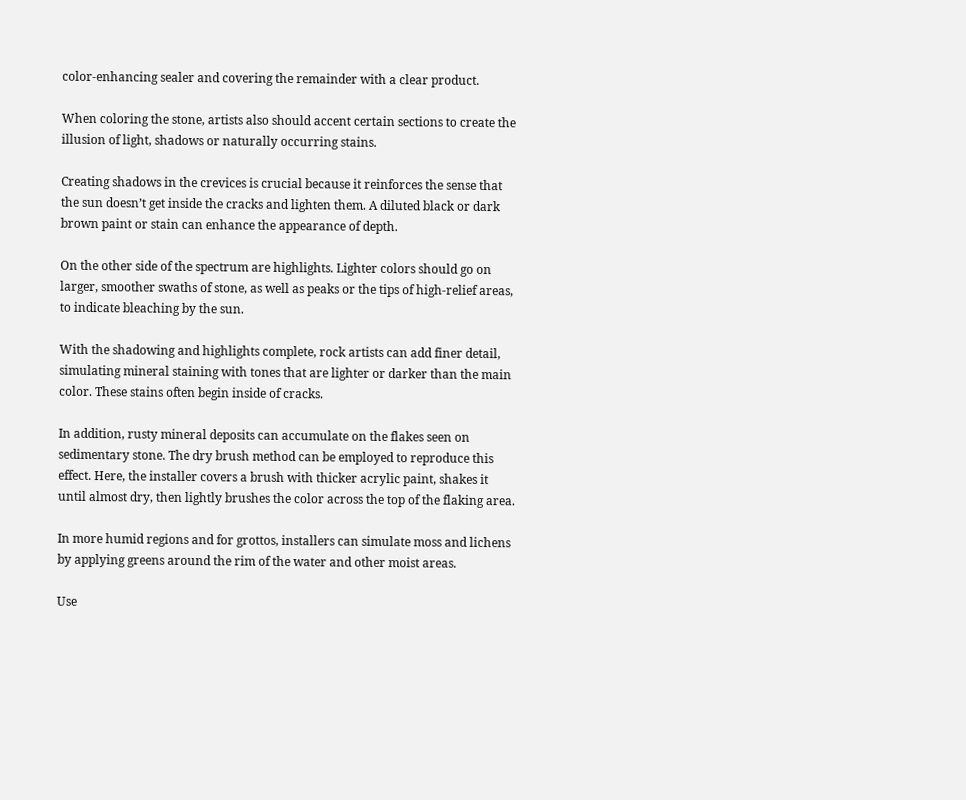color-enhancing sealer and covering the remainder with a clear product.

When coloring the stone, artists also should accent certain sections to create the illusion of light, shadows or naturally occurring stains.

Creating shadows in the crevices is crucial because it reinforces the sense that the sun doesn’t get inside the cracks and lighten them. A diluted black or dark brown paint or stain can enhance the appearance of depth.

On the other side of the spectrum are highlights. Lighter colors should go on larger, smoother swaths of stone, as well as peaks or the tips of high-relief areas, to indicate bleaching by the sun.

With the shadowing and highlights complete, rock artists can add finer detail, simulating mineral staining with tones that are lighter or darker than the main color. These stains often begin inside of cracks.

In addition, rusty mineral deposits can accumulate on the flakes seen on sedimentary stone. The dry brush method can be employed to reproduce this effect. Here, the installer covers a brush with thicker acrylic paint, shakes it until almost dry, then lightly brushes the color across the top of the flaking area.

In more humid regions and for grottos, installers can simulate moss and lichens by applying greens around the rim of the water and other moist areas.

Use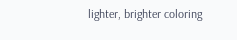lighter, brighter coloring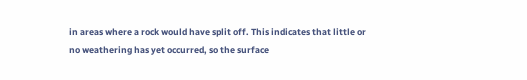in areas where a rock would have split off. This indicates that little or no weathering has yet occurred, so the surface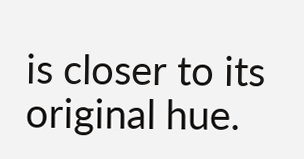is closer to its original hue.